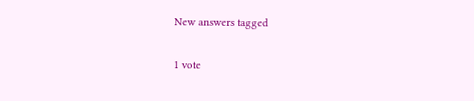New answers tagged

1 vote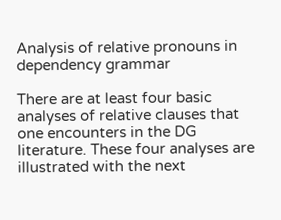Analysis of relative pronouns in dependency grammar

There are at least four basic analyses of relative clauses that one encounters in the DG literature. These four analyses are illustrated with the next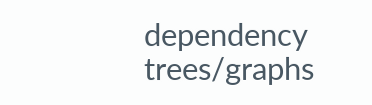dependency trees/graphs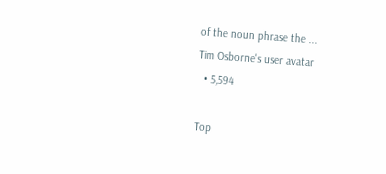of the noun phrase the ...
Tim Osborne's user avatar
  • 5,594

Top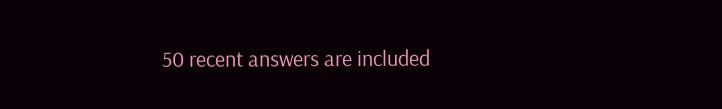50 recent answers are included